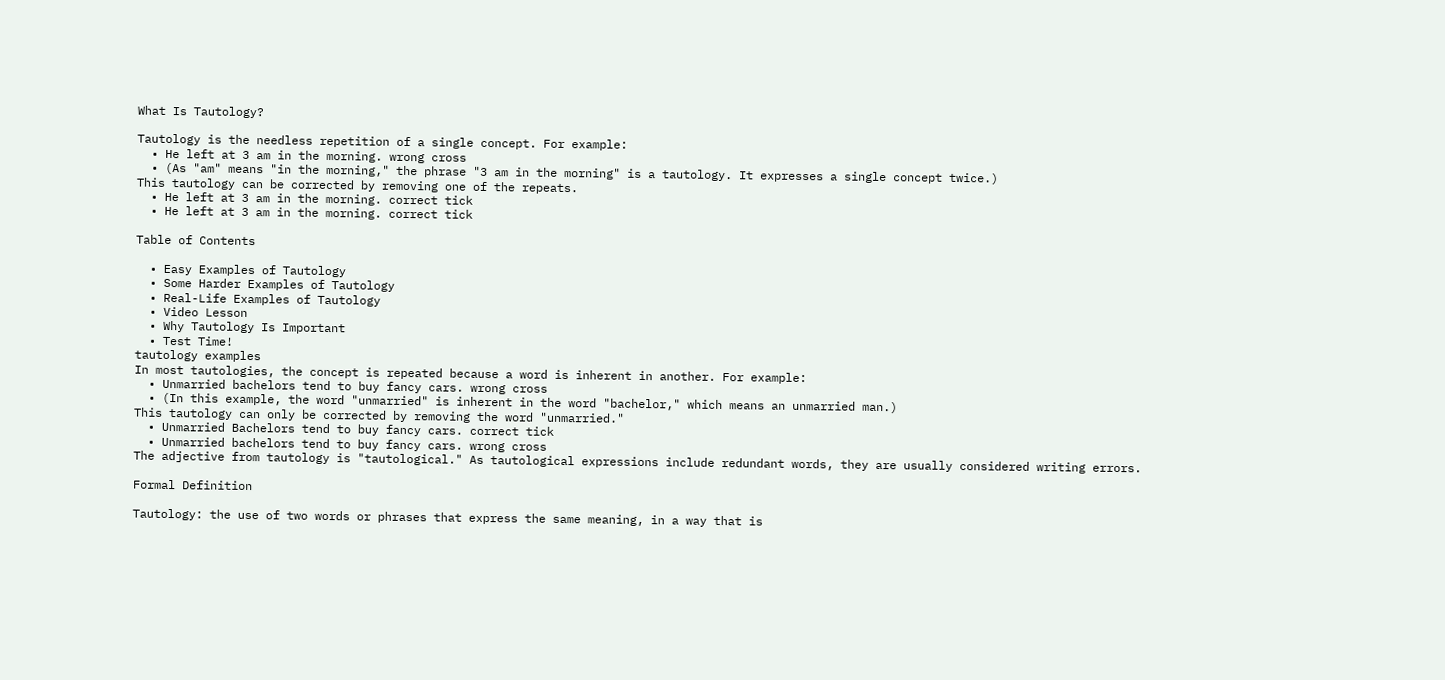What Is Tautology?

Tautology is the needless repetition of a single concept. For example:
  • He left at 3 am in the morning. wrong cross
  • (As "am" means "in the morning," the phrase "3 am in the morning" is a tautology. It expresses a single concept twice.)
This tautology can be corrected by removing one of the repeats.
  • He left at 3 am in the morning. correct tick
  • He left at 3 am in the morning. correct tick

Table of Contents

  • Easy Examples of Tautology
  • Some Harder Examples of Tautology
  • Real-Life Examples of Tautology
  • Video Lesson
  • Why Tautology Is Important
  • Test Time!
tautology examples
In most tautologies, the concept is repeated because a word is inherent in another. For example:
  • Unmarried bachelors tend to buy fancy cars. wrong cross
  • (In this example, the word "unmarried" is inherent in the word "bachelor," which means an unmarried man.)
This tautology can only be corrected by removing the word "unmarried."
  • Unmarried Bachelors tend to buy fancy cars. correct tick
  • Unmarried bachelors tend to buy fancy cars. wrong cross
The adjective from tautology is "tautological." As tautological expressions include redundant words, they are usually considered writing errors.

Formal Definition

Tautology: the use of two words or phrases that express the same meaning, in a way that is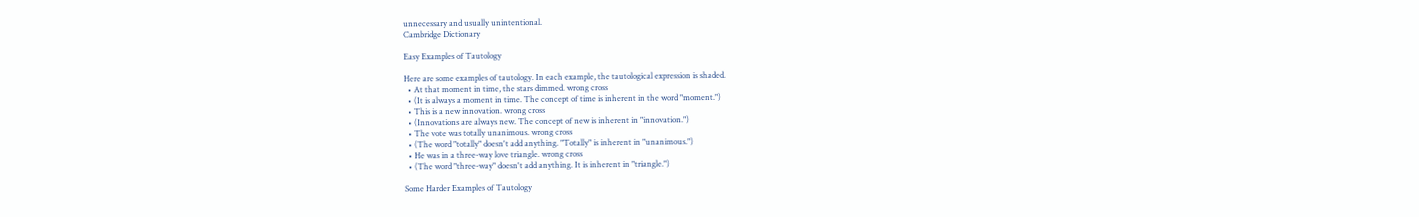unnecessary and usually unintentional.
Cambridge Dictionary

Easy Examples of Tautology

Here are some examples of tautology. In each example, the tautological expression is shaded.
  • At that moment in time, the stars dimmed. wrong cross
  • (It is always a moment in time. The concept of time is inherent in the word "moment.")
  • This is a new innovation. wrong cross
  • (Innovations are always new. The concept of new is inherent in "innovation.")
  • The vote was totally unanimous. wrong cross
  • (The word "totally" doesn't add anything. "Totally" is inherent in "unanimous.")
  • He was in a three-way love triangle. wrong cross
  • (The word "three-way" doesn't add anything. It is inherent in "triangle.")

Some Harder Examples of Tautology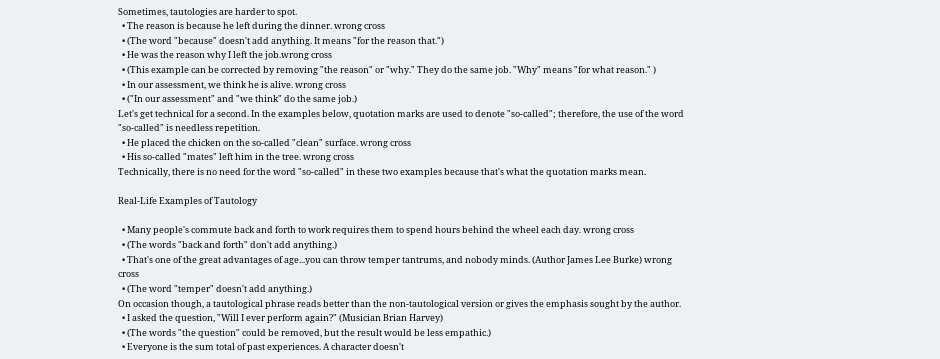Sometimes, tautologies are harder to spot.
  • The reason is because he left during the dinner. wrong cross
  • (The word "because" doesn't add anything. It means "for the reason that.")
  • He was the reason why I left the job.wrong cross
  • (This example can be corrected by removing "the reason" or "why." They do the same job. "Why" means "for what reason." )
  • In our assessment, we think he is alive. wrong cross
  • ("In our assessment" and "we think" do the same job.)
Let's get technical for a second. In the examples below, quotation marks are used to denote "so-called"; therefore, the use of the word "so-called" is needless repetition.
  • He placed the chicken on the so-called "clean" surface. wrong cross
  • His so-called "mates" left him in the tree. wrong cross
Technically, there is no need for the word "so-called" in these two examples because that's what the quotation marks mean.

Real-Life Examples of Tautology

  • Many people's commute back and forth to work requires them to spend hours behind the wheel each day. wrong cross
  • (The words "back and forth" don't add anything.)
  • That's one of the great advantages of age...you can throw temper tantrums, and nobody minds. (Author James Lee Burke) wrong cross
  • (The word "temper" doesn't add anything.)
On occasion though, a tautological phrase reads better than the non-tautological version or gives the emphasis sought by the author.
  • I asked the question, "Will I ever perform again?" (Musician Brian Harvey)
  • (The words "the question" could be removed, but the result would be less empathic.)
  • Everyone is the sum total of past experiences. A character doesn't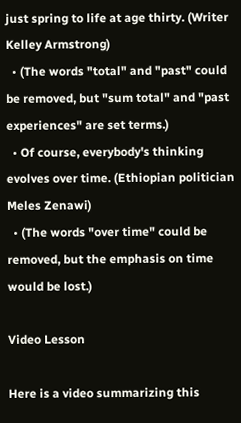just spring to life at age thirty. (Writer Kelley Armstrong)
  • (The words "total" and "past" could be removed, but "sum total" and "past experiences" are set terms.)
  • Of course, everybody's thinking evolves over time. (Ethiopian politician Meles Zenawi)
  • (The words "over time" could be removed, but the emphasis on time would be lost.)

Video Lesson

Here is a video summarizing this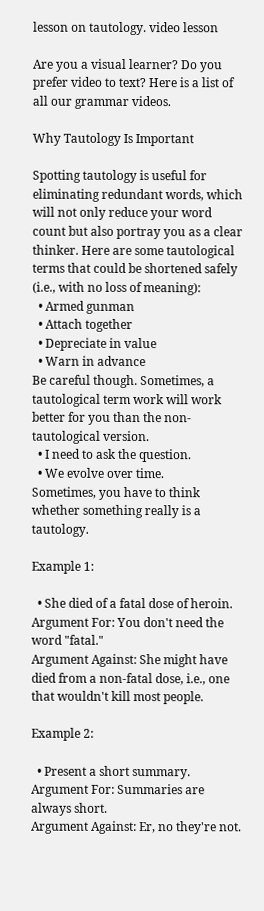lesson on tautology. video lesson

Are you a visual learner? Do you prefer video to text? Here is a list of all our grammar videos.

Why Tautology Is Important

Spotting tautology is useful for eliminating redundant words, which will not only reduce your word count but also portray you as a clear thinker. Here are some tautological terms that could be shortened safely (i.e., with no loss of meaning):
  • Armed gunman
  • Attach together
  • Depreciate in value
  • Warn in advance
Be careful though. Sometimes, a tautological term work will work better for you than the non-tautological version.
  • I need to ask the question.
  • We evolve over time.
Sometimes, you have to think whether something really is a tautology.

Example 1:

  • She died of a fatal dose of heroin.
Argument For: You don't need the word "fatal."
Argument Against: She might have died from a non-fatal dose, i.e., one that wouldn't kill most people.

Example 2:

  • Present a short summary.
Argument For: Summaries are always short.
Argument Against: Er, no they're not.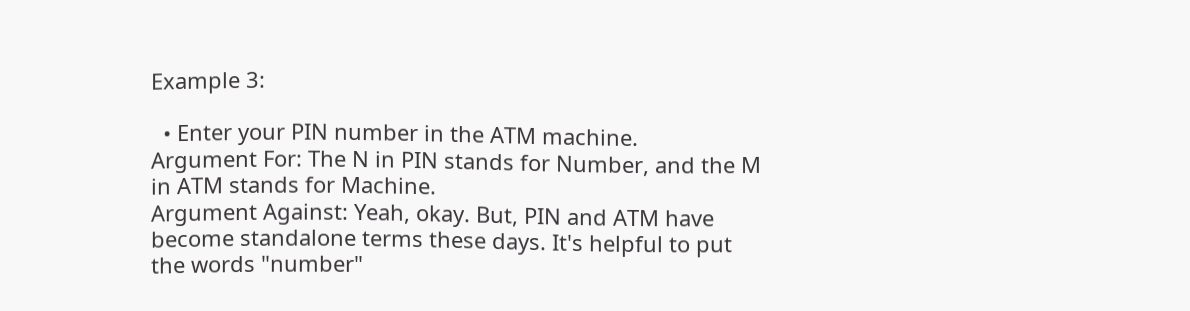Example 3:

  • Enter your PIN number in the ATM machine.
Argument For: The N in PIN stands for Number, and the M in ATM stands for Machine.
Argument Against: Yeah, okay. But, PIN and ATM have become standalone terms these days. It's helpful to put the words "number"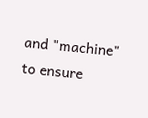and "machine" to ensure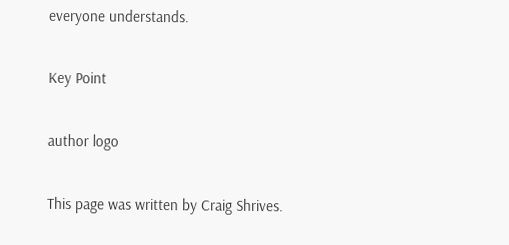everyone understands.

Key Point

author logo

This page was written by Craig Shrives.